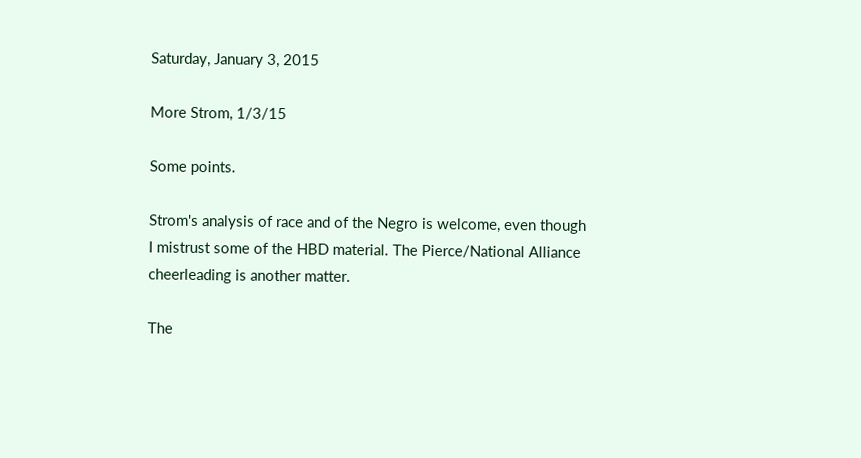Saturday, January 3, 2015

More Strom, 1/3/15

Some points.

Strom's analysis of race and of the Negro is welcome, even though I mistrust some of the HBD material. The Pierce/National Alliance cheerleading is another matter.

The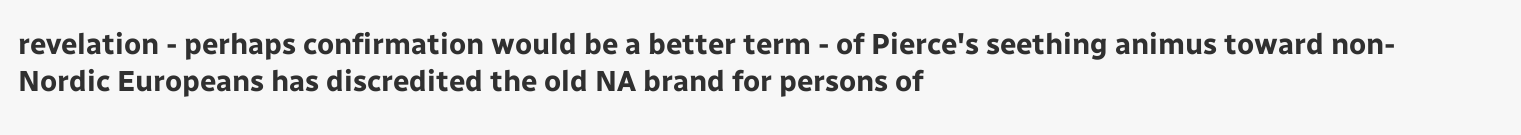revelation - perhaps confirmation would be a better term - of Pierce's seething animus toward non-Nordic Europeans has discredited the old NA brand for persons of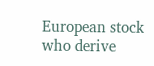European stock who derive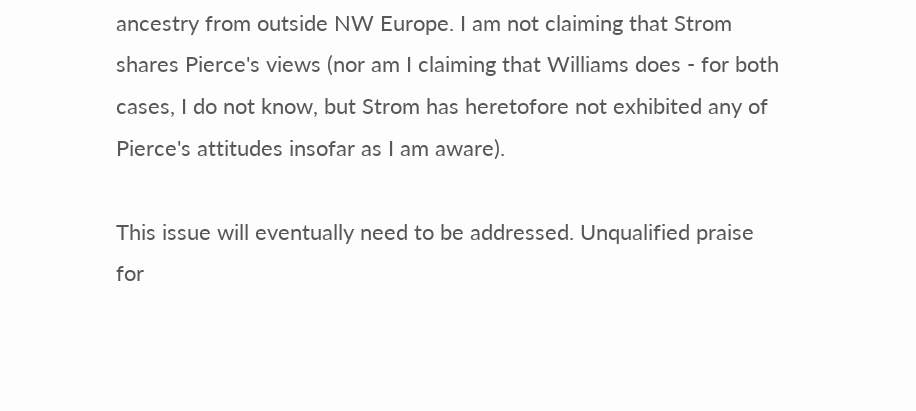ancestry from outside NW Europe. I am not claiming that Strom shares Pierce's views (nor am I claiming that Williams does - for both cases, I do not know, but Strom has heretofore not exhibited any of Pierce's attitudes insofar as I am aware).

This issue will eventually need to be addressed. Unqualified praise for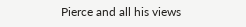Pierce and all his views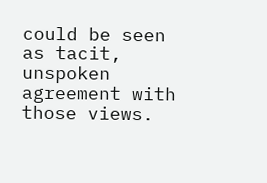could be seen as tacit, unspoken agreement with those views.